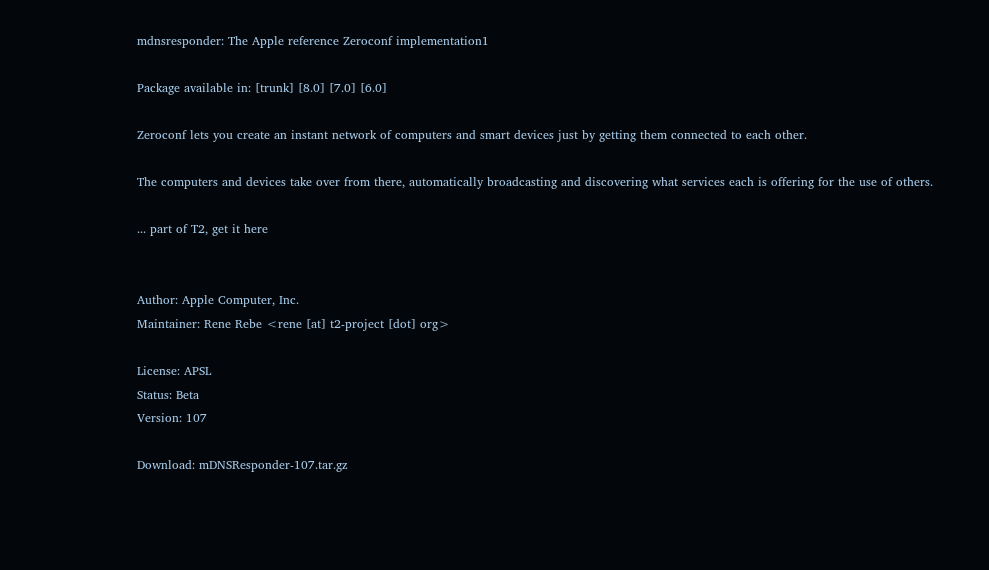mdnsresponder: The Apple reference Zeroconf implementation1

Package available in: [trunk] [8.0] [7.0] [6.0]

Zeroconf lets you create an instant network of computers and smart devices just by getting them connected to each other.

The computers and devices take over from there, automatically broadcasting and discovering what services each is offering for the use of others.

... part of T2, get it here


Author: Apple Computer, Inc.
Maintainer: Rene Rebe <rene [at] t2-project [dot] org>

License: APSL
Status: Beta
Version: 107

Download: mDNSResponder-107.tar.gz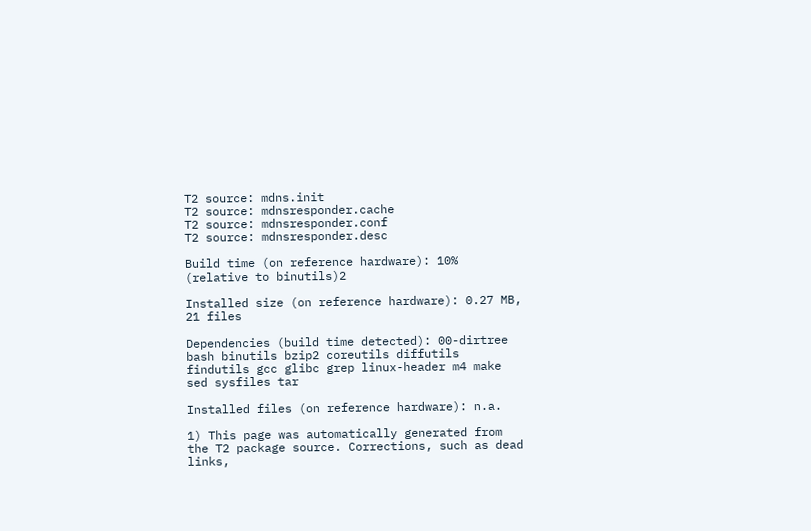T2 source: mdns.init
T2 source: mdnsresponder.cache
T2 source: mdnsresponder.conf
T2 source: mdnsresponder.desc

Build time (on reference hardware): 10% (relative to binutils)2

Installed size (on reference hardware): 0.27 MB, 21 files

Dependencies (build time detected): 00-dirtree bash binutils bzip2 coreutils diffutils findutils gcc glibc grep linux-header m4 make sed sysfiles tar

Installed files (on reference hardware): n.a.

1) This page was automatically generated from the T2 package source. Corrections, such as dead links,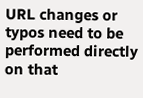URL changes or typos need to be performed directly on that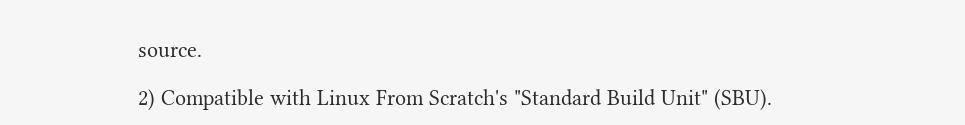source.

2) Compatible with Linux From Scratch's "Standard Build Unit" (SBU).